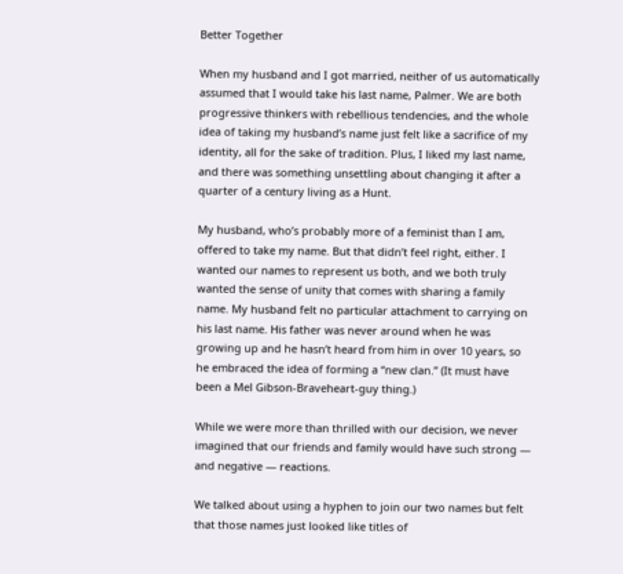Better Together

When my husband and I got married, neither of us automatically assumed that I would take his last name, Palmer. We are both progressive thinkers with rebellious tendencies, and the whole idea of taking my husband’s name just felt like a sacrifice of my identity, all for the sake of tradition. Plus, I liked my last name, and there was something unsettling about changing it after a quarter of a century living as a Hunt.

My husband, who’s probably more of a feminist than I am, offered to take my name. But that didn’t feel right, either. I wanted our names to represent us both, and we both truly wanted the sense of unity that comes with sharing a family name. My husband felt no particular attachment to carrying on his last name. His father was never around when he was growing up and he hasn’t heard from him in over 10 years, so he embraced the idea of forming a “new clan.” (It must have been a Mel Gibson-Braveheart-guy thing.)

While we were more than thrilled with our decision, we never imagined that our friends and family would have such strong — and negative — reactions.

We talked about using a hyphen to join our two names but felt that those names just looked like titles of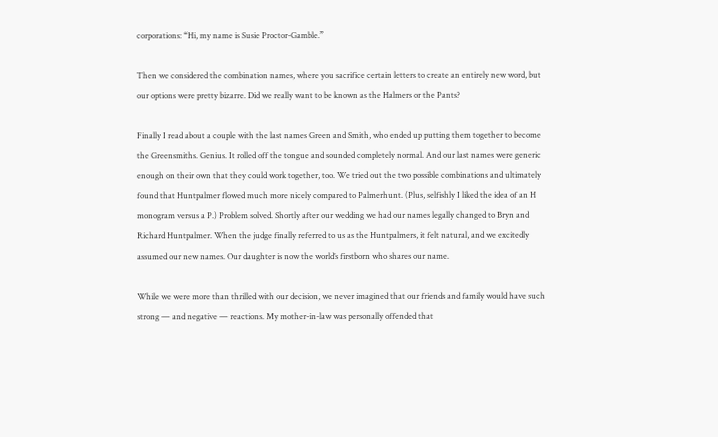corporations: “Hi, my name is Susie Proctor-Gamble.”

Then we considered the combination names, where you sacrifice certain letters to create an entirely new word, but our options were pretty bizarre. Did we really want to be known as the Halmers or the Pants?

Finally I read about a couple with the last names Green and Smith, who ended up putting them together to become the Greensmiths. Genius. It rolled off the tongue and sounded completely normal. And our last names were generic enough on their own that they could work together, too. We tried out the two possible combinations and ultimately found that Huntpalmer flowed much more nicely compared to Palmerhunt. (Plus, selfishly I liked the idea of an H monogram versus a P.) Problem solved. Shortly after our wedding we had our names legally changed to Bryn and Richard Huntpalmer. When the judge finally referred to us as the Huntpalmers, it felt natural, and we excitedly assumed our new names. Our daughter is now the world’s firstborn who shares our name.

While we were more than thrilled with our decision, we never imagined that our friends and family would have such strong — and negative — reactions. My mother-in-law was personally offended that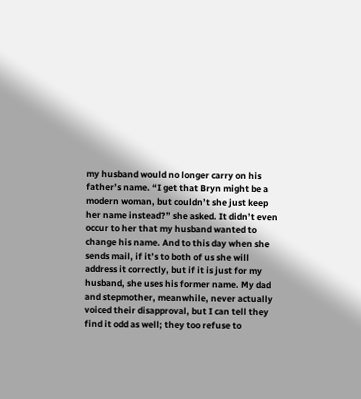my husband would no longer carry on his father’s name. “I get that Bryn might be a modern woman, but couldn’t she just keep her name instead?” she asked. It didn’t even occur to her that my husband wanted to change his name. And to this day when she sends mail, if it’s to both of us she will address it correctly, but if it is just for my husband, she uses his former name. My dad and stepmother, meanwhile, never actually voiced their disapproval, but I can tell they find it odd as well; they too refuse to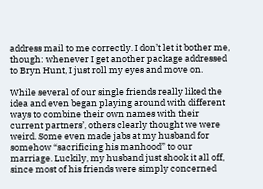address mail to me correctly. I don’t let it bother me, though: whenever I get another package addressed to Bryn Hunt, I just roll my eyes and move on.

While several of our single friends really liked the idea and even began playing around with different ways to combine their own names with their current partners’, others clearly thought we were weird. Some even made jabs at my husband for somehow “sacrificing his manhood” to our marriage. Luckily, my husband just shook it all off, since most of his friends were simply concerned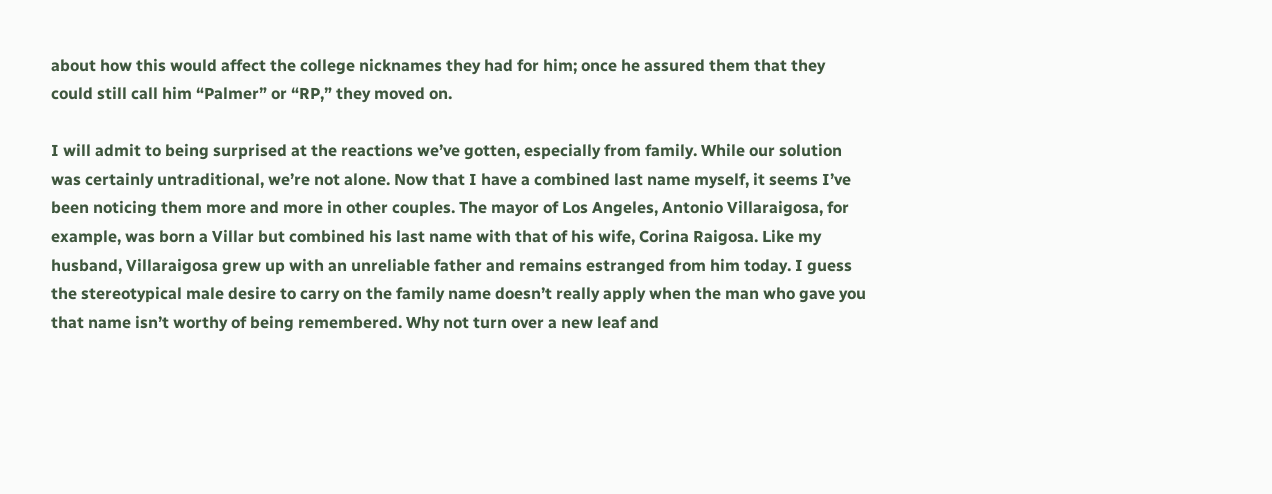about how this would affect the college nicknames they had for him; once he assured them that they could still call him “Palmer” or “RP,” they moved on.

I will admit to being surprised at the reactions we’ve gotten, especially from family. While our solution was certainly untraditional, we’re not alone. Now that I have a combined last name myself, it seems I’ve been noticing them more and more in other couples. The mayor of Los Angeles, Antonio Villaraigosa, for example, was born a Villar but combined his last name with that of his wife, Corina Raigosa. Like my husband, Villaraigosa grew up with an unreliable father and remains estranged from him today. I guess the stereotypical male desire to carry on the family name doesn’t really apply when the man who gave you that name isn’t worthy of being remembered. Why not turn over a new leaf and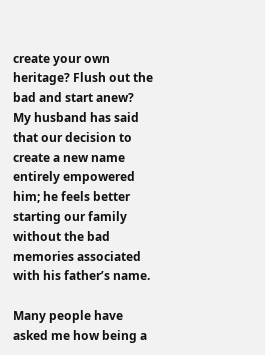create your own heritage? Flush out the bad and start anew? My husband has said that our decision to create a new name entirely empowered him; he feels better starting our family without the bad memories associated with his father’s name.

Many people have asked me how being a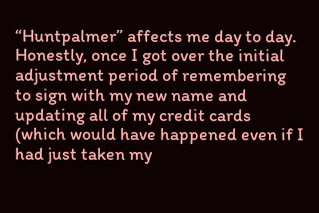“Huntpalmer” affects me day to day. Honestly, once I got over the initial adjustment period of remembering to sign with my new name and updating all of my credit cards (which would have happened even if I had just taken my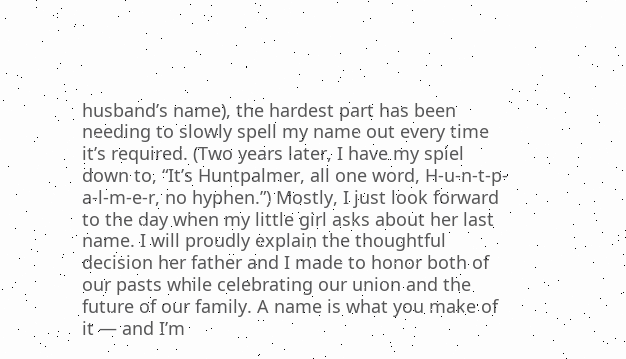husband’s name), the hardest part has been needing to slowly spell my name out every time it’s required. (Two years later, I have my spiel down to, “It’s Huntpalmer, all one word, H-u-n-t-p-a-l-m-e-r, no hyphen.”) Mostly, I just look forward to the day when my little girl asks about her last name. I will proudly explain the thoughtful decision her father and I made to honor both of our pasts while celebrating our union and the future of our family. A name is what you make of it — and I’m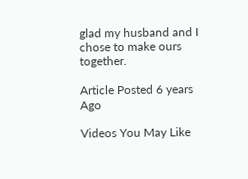glad my husband and I chose to make ours together.

Article Posted 6 years Ago

Videos You May Like